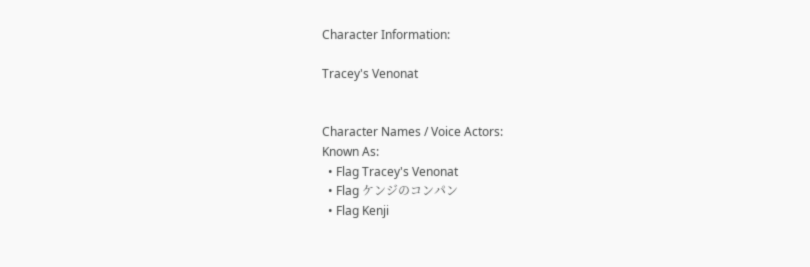Character Information:

Tracey's Venonat


Character Names / Voice Actors:
Known As:
  • Flag Tracey's Venonat
  • Flag ケンジのコンパン
  • Flag Kenji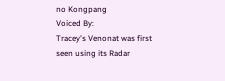no Kongpang
Voiced By:
Tracey's Venonat was first seen using its Radar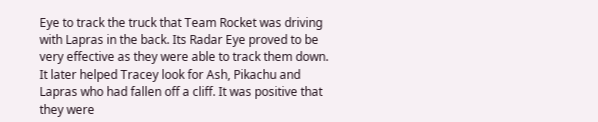Eye to track the truck that Team Rocket was driving with Lapras in the back. Its Radar Eye proved to be very effective as they were able to track them down. It later helped Tracey look for Ash, Pikachu and Lapras who had fallen off a cliff. It was positive that they were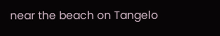near the beach on Tangelo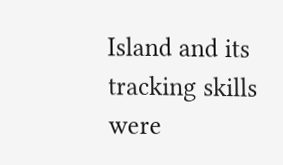Island and its tracking skills were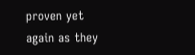proven yet again as they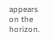appears on the horizon.